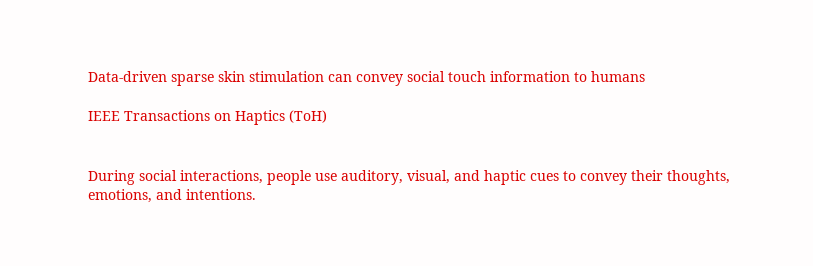Data-driven sparse skin stimulation can convey social touch information to humans

IEEE Transactions on Haptics (ToH)


During social interactions, people use auditory, visual, and haptic cues to convey their thoughts, emotions, and intentions.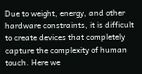Due to weight, energy, and other hardware constraints, it is difficult to create devices that completely capture the complexity of human touch. Here we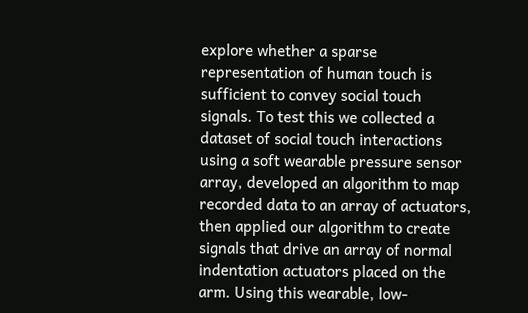explore whether a sparse representation of human touch is sufficient to convey social touch signals. To test this we collected a dataset of social touch interactions using a soft wearable pressure sensor array, developed an algorithm to map recorded data to an array of actuators, then applied our algorithm to create signals that drive an array of normal indentation actuators placed on the arm. Using this wearable, low-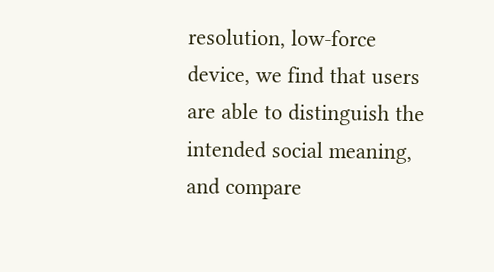resolution, low-force device, we find that users are able to distinguish the intended social meaning, and compare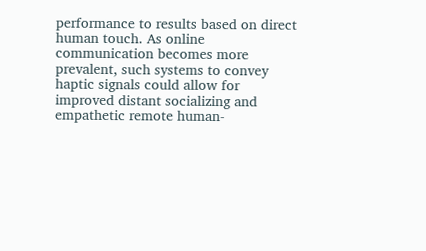performance to results based on direct human touch. As online communication becomes more prevalent, such systems to convey haptic signals could allow for improved distant socializing and empathetic remote human-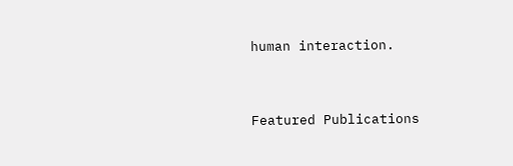human interaction.


Featured Publications